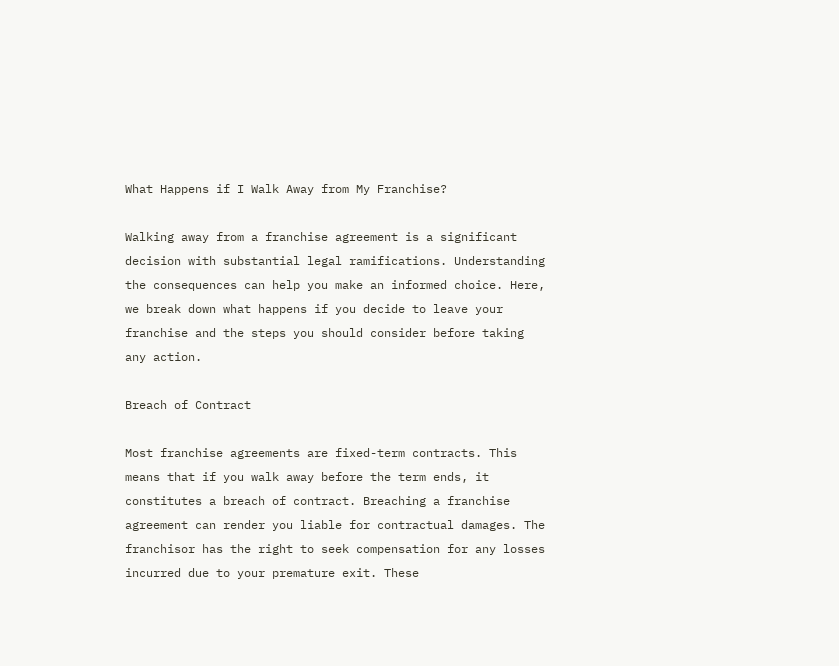What Happens if I Walk Away from My Franchise?

Walking away from a franchise agreement is a significant decision with substantial legal ramifications. Understanding the consequences can help you make an informed choice. Here, we break down what happens if you decide to leave your franchise and the steps you should consider before taking any action.

Breach of Contract

Most franchise agreements are fixed-term contracts. This means that if you walk away before the term ends, it constitutes a breach of contract. Breaching a franchise agreement can render you liable for contractual damages. The franchisor has the right to seek compensation for any losses incurred due to your premature exit. These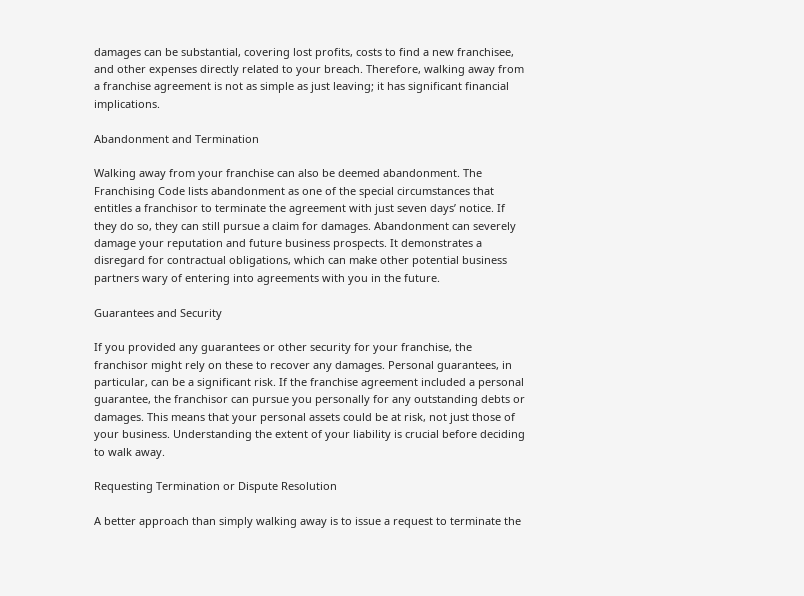damages can be substantial, covering lost profits, costs to find a new franchisee, and other expenses directly related to your breach. Therefore, walking away from a franchise agreement is not as simple as just leaving; it has significant financial implications.

Abandonment and Termination

Walking away from your franchise can also be deemed abandonment. The Franchising Code lists abandonment as one of the special circumstances that entitles a franchisor to terminate the agreement with just seven days’ notice. If they do so, they can still pursue a claim for damages. Abandonment can severely damage your reputation and future business prospects. It demonstrates a disregard for contractual obligations, which can make other potential business partners wary of entering into agreements with you in the future.

Guarantees and Security

If you provided any guarantees or other security for your franchise, the franchisor might rely on these to recover any damages. Personal guarantees, in particular, can be a significant risk. If the franchise agreement included a personal guarantee, the franchisor can pursue you personally for any outstanding debts or damages. This means that your personal assets could be at risk, not just those of your business. Understanding the extent of your liability is crucial before deciding to walk away.

Requesting Termination or Dispute Resolution

A better approach than simply walking away is to issue a request to terminate the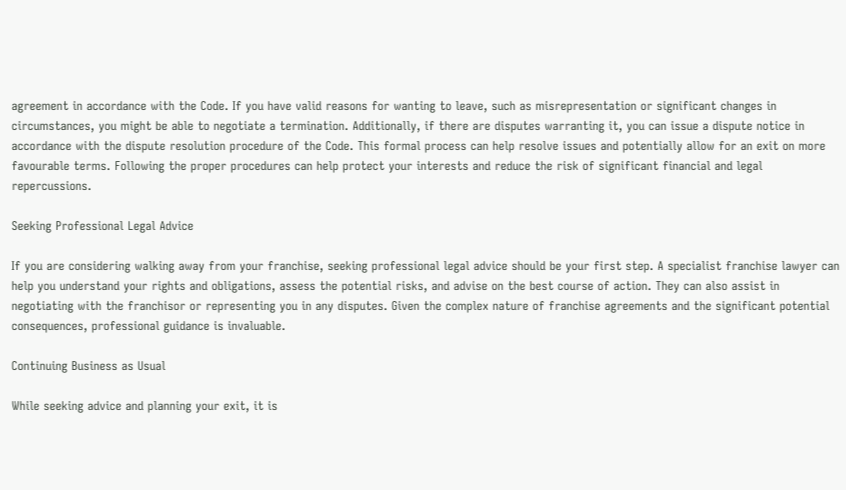agreement in accordance with the Code. If you have valid reasons for wanting to leave, such as misrepresentation or significant changes in circumstances, you might be able to negotiate a termination. Additionally, if there are disputes warranting it, you can issue a dispute notice in accordance with the dispute resolution procedure of the Code. This formal process can help resolve issues and potentially allow for an exit on more favourable terms. Following the proper procedures can help protect your interests and reduce the risk of significant financial and legal repercussions.

Seeking Professional Legal Advice

If you are considering walking away from your franchise, seeking professional legal advice should be your first step. A specialist franchise lawyer can help you understand your rights and obligations, assess the potential risks, and advise on the best course of action. They can also assist in negotiating with the franchisor or representing you in any disputes. Given the complex nature of franchise agreements and the significant potential consequences, professional guidance is invaluable.

Continuing Business as Usual

While seeking advice and planning your exit, it is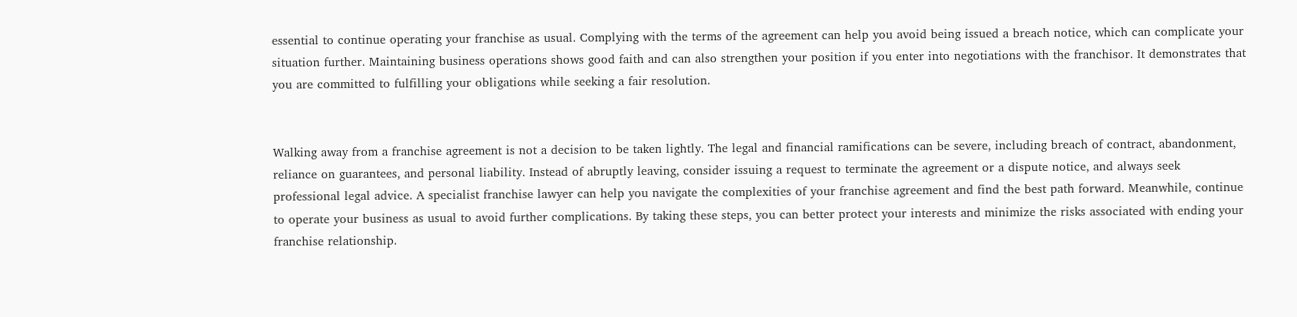essential to continue operating your franchise as usual. Complying with the terms of the agreement can help you avoid being issued a breach notice, which can complicate your situation further. Maintaining business operations shows good faith and can also strengthen your position if you enter into negotiations with the franchisor. It demonstrates that you are committed to fulfilling your obligations while seeking a fair resolution.


Walking away from a franchise agreement is not a decision to be taken lightly. The legal and financial ramifications can be severe, including breach of contract, abandonment, reliance on guarantees, and personal liability. Instead of abruptly leaving, consider issuing a request to terminate the agreement or a dispute notice, and always seek professional legal advice. A specialist franchise lawyer can help you navigate the complexities of your franchise agreement and find the best path forward. Meanwhile, continue to operate your business as usual to avoid further complications. By taking these steps, you can better protect your interests and minimize the risks associated with ending your franchise relationship.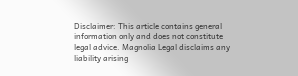Disclaimer: This article contains general information only and does not constitute legal advice. Magnolia Legal disclaims any liability arising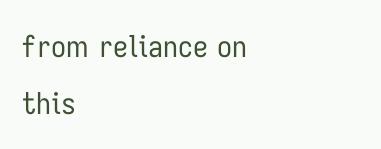from reliance on this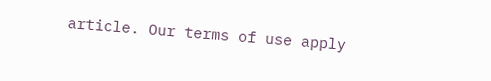article. Our terms of use apply